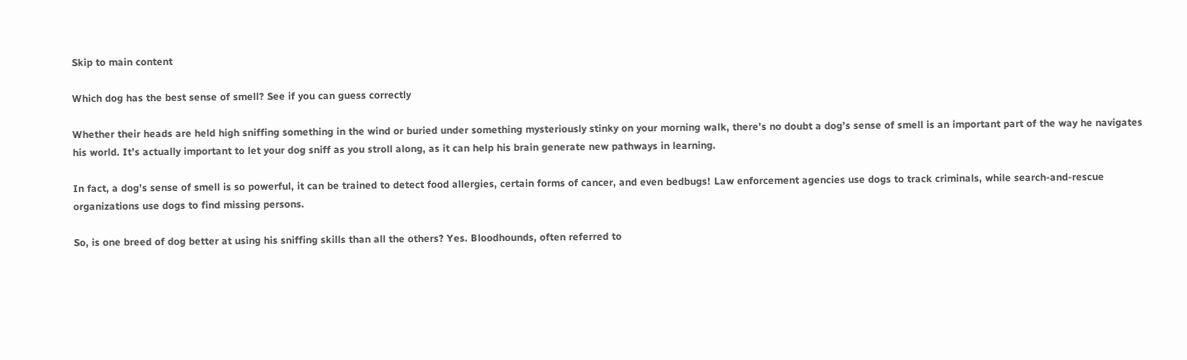Skip to main content

Which dog has the best sense of smell? See if you can guess correctly

Whether their heads are held high sniffing something in the wind or buried under something mysteriously stinky on your morning walk, there’s no doubt a dog’s sense of smell is an important part of the way he navigates his world. It’s actually important to let your dog sniff as you stroll along, as it can help his brain generate new pathways in learning.

In fact, a dog’s sense of smell is so powerful, it can be trained to detect food allergies, certain forms of cancer, and even bedbugs! Law enforcement agencies use dogs to track criminals, while search-and-rescue organizations use dogs to find missing persons.

So, is one breed of dog better at using his sniffing skills than all the others? Yes. Bloodhounds, often referred to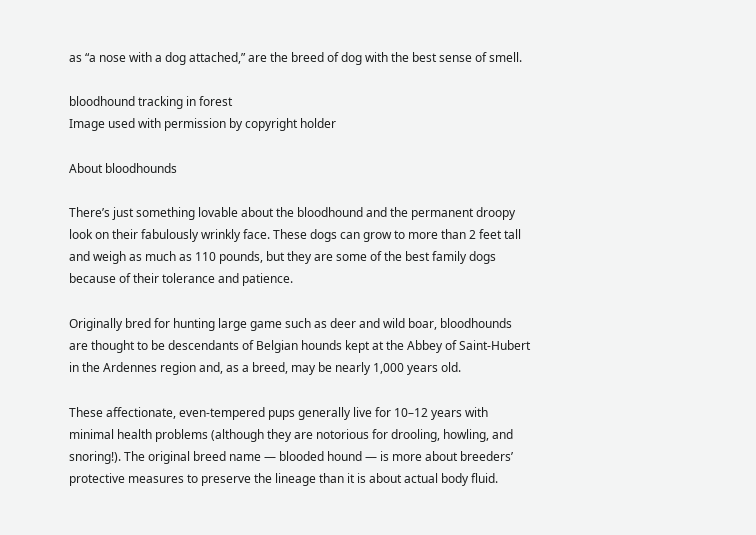as “a nose with a dog attached,” are the breed of dog with the best sense of smell.

bloodhound tracking in forest
Image used with permission by copyright holder

About bloodhounds

There’s just something lovable about the bloodhound and the permanent droopy look on their fabulously wrinkly face. These dogs can grow to more than 2 feet tall and weigh as much as 110 pounds, but they are some of the best family dogs because of their tolerance and patience.

Originally bred for hunting large game such as deer and wild boar, bloodhounds are thought to be descendants of Belgian hounds kept at the Abbey of Saint-Hubert in the Ardennes region and, as a breed, may be nearly 1,000 years old.

These affectionate, even-tempered pups generally live for 10–12 years with minimal health problems (although they are notorious for drooling, howling, and snoring!). The original breed name — blooded hound — is more about breeders’ protective measures to preserve the lineage than it is about actual body fluid.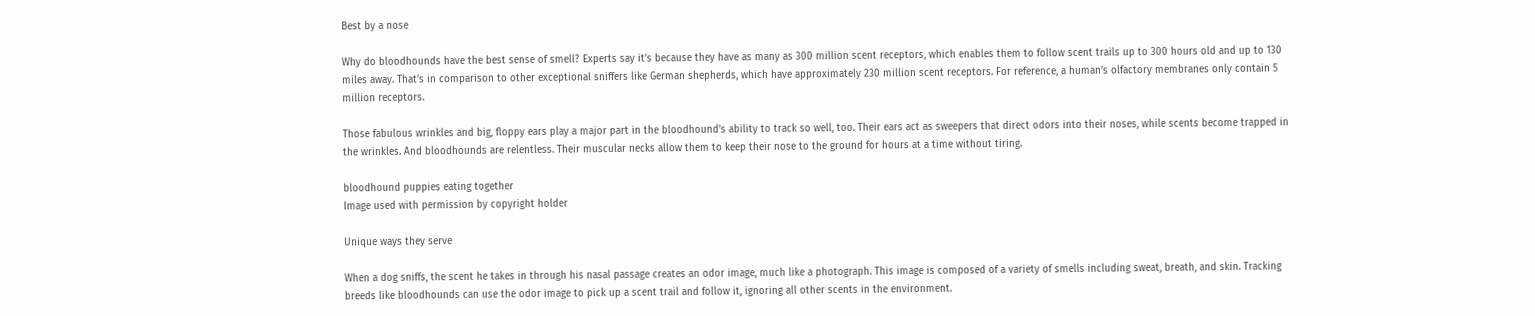Best by a nose

Why do bloodhounds have the best sense of smell? Experts say it’s because they have as many as 300 million scent receptors, which enables them to follow scent trails up to 300 hours old and up to 130 miles away. That’s in comparison to other exceptional sniffers like German shepherds, which have approximately 230 million scent receptors. For reference, a human’s olfactory membranes only contain 5 million receptors.

Those fabulous wrinkles and big, floppy ears play a major part in the bloodhound’s ability to track so well, too. Their ears act as sweepers that direct odors into their noses, while scents become trapped in the wrinkles. And bloodhounds are relentless. Their muscular necks allow them to keep their nose to the ground for hours at a time without tiring.

bloodhound puppies eating together
Image used with permission by copyright holder

Unique ways they serve

When a dog sniffs, the scent he takes in through his nasal passage creates an odor image, much like a photograph. This image is composed of a variety of smells including sweat, breath, and skin. Tracking breeds like bloodhounds can use the odor image to pick up a scent trail and follow it, ignoring all other scents in the environment.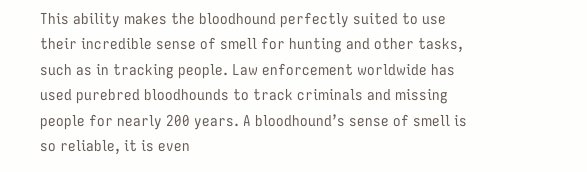This ability makes the bloodhound perfectly suited to use their incredible sense of smell for hunting and other tasks, such as in tracking people. Law enforcement worldwide has used purebred bloodhounds to track criminals and missing people for nearly 200 years. A bloodhound’s sense of smell is so reliable, it is even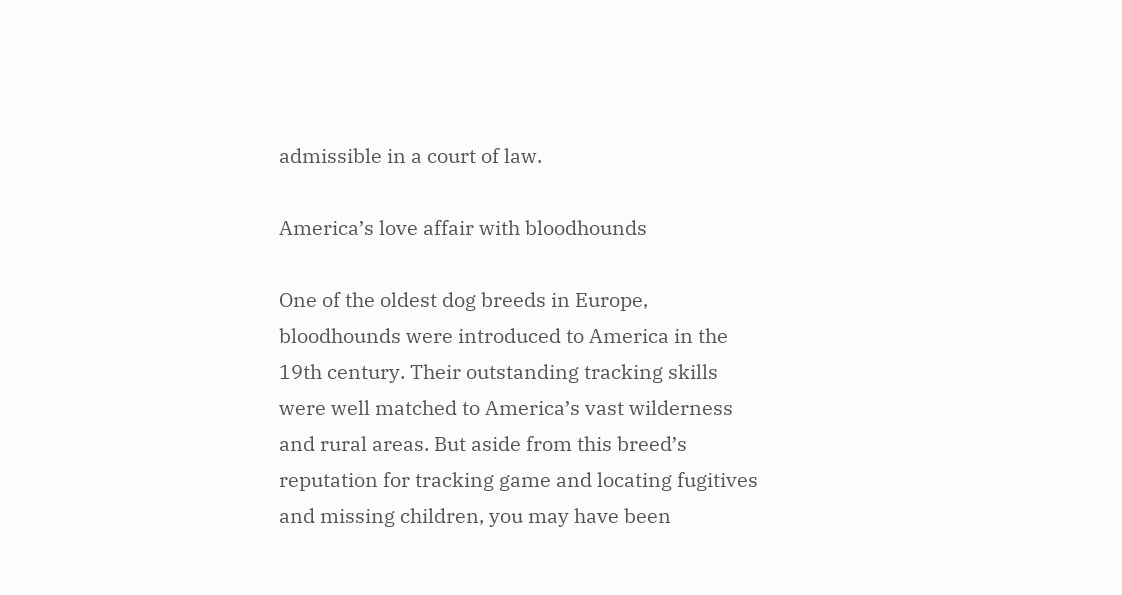admissible in a court of law.

America’s love affair with bloodhounds

One of the oldest dog breeds in Europe, bloodhounds were introduced to America in the 19th century. Their outstanding tracking skills were well matched to America’s vast wilderness and rural areas. But aside from this breed’s reputation for tracking game and locating fugitives and missing children, you may have been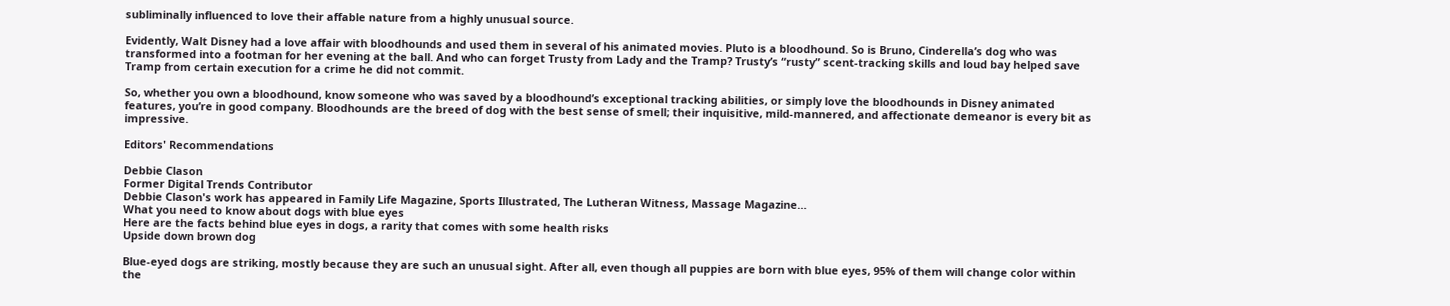subliminally influenced to love their affable nature from a highly unusual source.

Evidently, Walt Disney had a love affair with bloodhounds and used them in several of his animated movies. Pluto is a bloodhound. So is Bruno, Cinderella’s dog who was transformed into a footman for her evening at the ball. And who can forget Trusty from Lady and the Tramp? Trusty’s “rusty” scent-tracking skills and loud bay helped save Tramp from certain execution for a crime he did not commit.

So, whether you own a bloodhound, know someone who was saved by a bloodhound’s exceptional tracking abilities, or simply love the bloodhounds in Disney animated features, you’re in good company. Bloodhounds are the breed of dog with the best sense of smell; their inquisitive, mild-mannered, and affectionate demeanor is every bit as impressive.

Editors' Recommendations

Debbie Clason
Former Digital Trends Contributor
Debbie Clason's work has appeared in Family Life Magazine, Sports Illustrated, The Lutheran Witness, Massage Magazine…
What you need to know about dogs with blue eyes
Here are the facts behind blue eyes in dogs, a rarity that comes with some health risks
Upside down brown dog

Blue-eyed dogs are striking, mostly because they are such an unusual sight. After all, even though all puppies are born with blue eyes, 95% of them will change color within the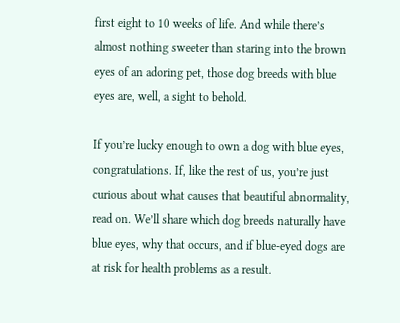first eight to 10 weeks of life. And while there’s almost nothing sweeter than staring into the brown eyes of an adoring pet, those dog breeds with blue eyes are, well, a sight to behold.

If you’re lucky enough to own a dog with blue eyes, congratulations. If, like the rest of us, you’re just curious about what causes that beautiful abnormality, read on. We’ll share which dog breeds naturally have blue eyes, why that occurs, and if blue-eyed dogs are at risk for health problems as a result.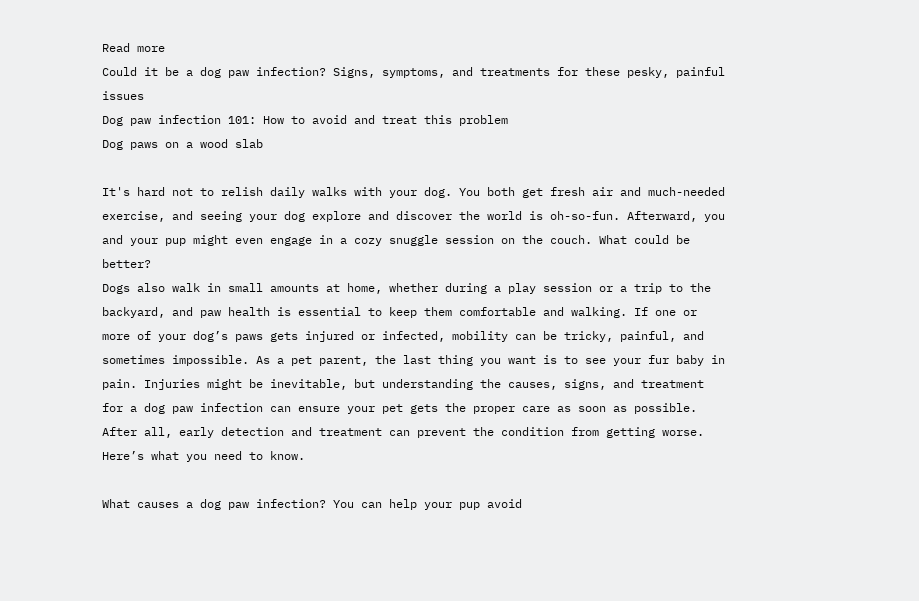Read more
Could it be a dog paw infection? Signs, symptoms, and treatments for these pesky, painful issues
Dog paw infection 101: How to avoid and treat this problem
Dog paws on a wood slab

It's hard not to relish daily walks with your dog. You both get fresh air and much-needed exercise, and seeing your dog explore and discover the world is oh-so-fun. Afterward, you and your pup might even engage in a cozy snuggle session on the couch. What could be better?
Dogs also walk in small amounts at home, whether during a play session or a trip to the backyard, and paw health is essential to keep them comfortable and walking. If one or more of your dog’s paws gets injured or infected, mobility can be tricky, painful, and sometimes impossible. As a pet parent, the last thing you want is to see your fur baby in pain. Injuries might be inevitable, but understanding the causes, signs, and treatment for a dog paw infection can ensure your pet gets the proper care as soon as possible. After all, early detection and treatment can prevent the condition from getting worse.
Here’s what you need to know.

What causes a dog paw infection? You can help your pup avoid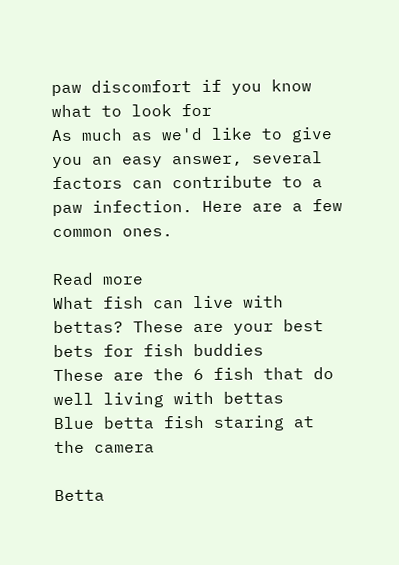paw discomfort if you know what to look for
As much as we'd like to give you an easy answer, several factors can contribute to a paw infection. Here are a few common ones.

Read more
What fish can live with bettas? These are your best bets for fish buddies
These are the 6 fish that do well living with bettas
Blue betta fish staring at the camera

Betta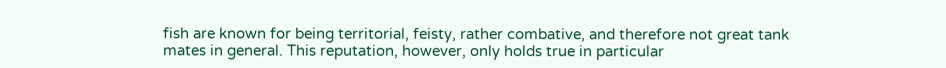fish are known for being territorial, feisty, rather combative, and therefore not great tank mates in general. This reputation, however, only holds true in particular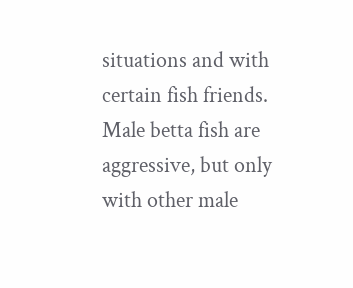situations and with certain fish friends. Male betta fish are aggressive, but only with other male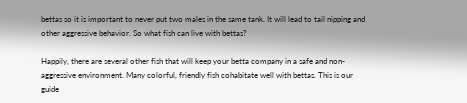bettas so it is important to never put two males in the same tank. It will lead to tail nipping and other aggressive behavior. So what fish can live with bettas?

Happily, there are several other fish that will keep your betta company in a safe and non-aggressive environment. Many colorful, friendly fish cohabitate well with bettas. This is our guide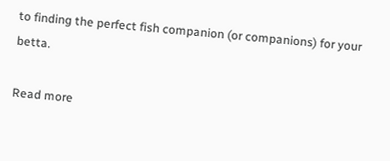to finding the perfect fish companion (or companions) for your betta.

Read more